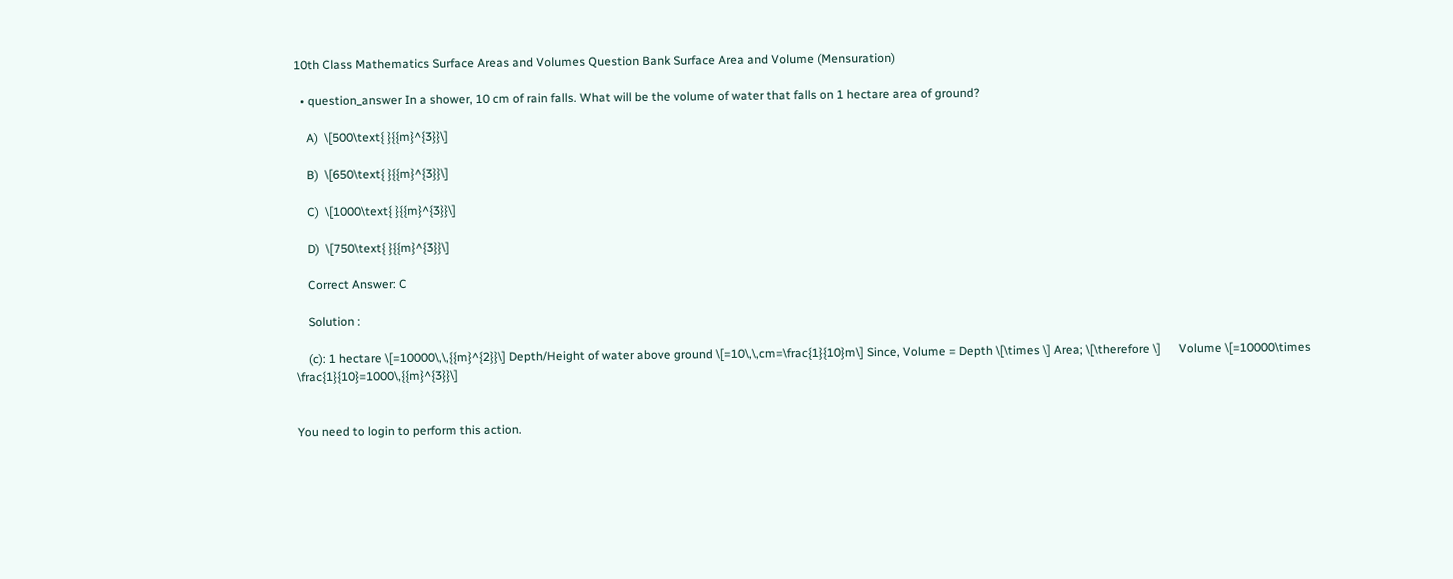10th Class Mathematics Surface Areas and Volumes Question Bank Surface Area and Volume (Mensuration)

  • question_answer In a shower, 10 cm of rain falls. What will be the volume of water that falls on 1 hectare area of ground?

    A)  \[500\text{ }{{m}^{3}}\]

    B)  \[650\text{ }{{m}^{3}}\]

    C)  \[1000\text{ }{{m}^{3}}\]

    D)  \[750\text{ }{{m}^{3}}\]

    Correct Answer: C

    Solution :

    (c): 1 hectare \[=10000\,\,{{m}^{2}}\] Depth/Height of water above ground \[=10\,\,cm=\frac{1}{10}m\] Since, Volume = Depth \[\times \] Area; \[\therefore \]      Volume \[=10000\times \frac{1}{10}=1000\,{{m}^{3}}\]


You need to login to perform this action.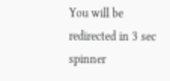You will be redirected in 3 sec spinner